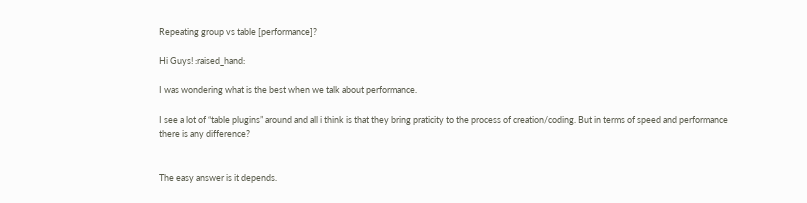Repeating group vs table [performance]?

Hi Guys! :raised_hand:

I was wondering what is the best when we talk about performance.

I see a lot of “table plugins” around and all i think is that they bring praticity to the process of creation/coding. But in terms of speed and performance there is any difference?


The easy answer is it depends.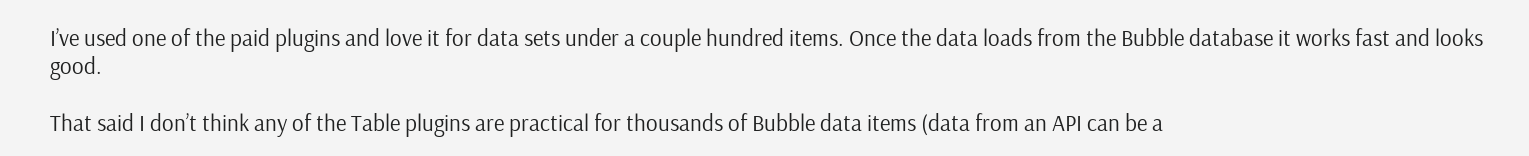I’ve used one of the paid plugins and love it for data sets under a couple hundred items. Once the data loads from the Bubble database it works fast and looks good.

That said I don’t think any of the Table plugins are practical for thousands of Bubble data items (data from an API can be a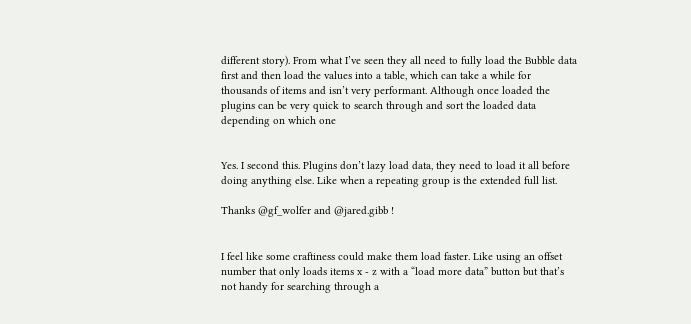different story). From what I’ve seen they all need to fully load the Bubble data first and then load the values into a table, which can take a while for thousands of items and isn’t very performant. Although once loaded the plugins can be very quick to search through and sort the loaded data depending on which one


Yes. I second this. Plugins don’t lazy load data, they need to load it all before doing anything else. Like when a repeating group is the extended full list.

Thanks @gf_wolfer and @jared.gibb !


I feel like some craftiness could make them load faster. Like using an offset number that only loads items x - z with a “load more data” button but that’s not handy for searching through a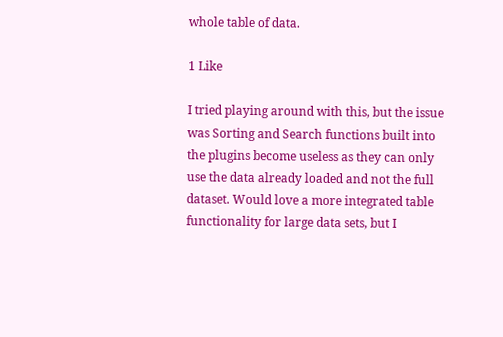whole table of data.

1 Like

I tried playing around with this, but the issue was Sorting and Search functions built into the plugins become useless as they can only use the data already loaded and not the full dataset. Would love a more integrated table functionality for large data sets, but I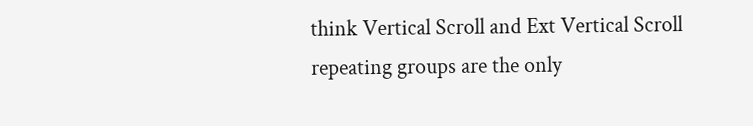think Vertical Scroll and Ext Vertical Scroll repeating groups are the only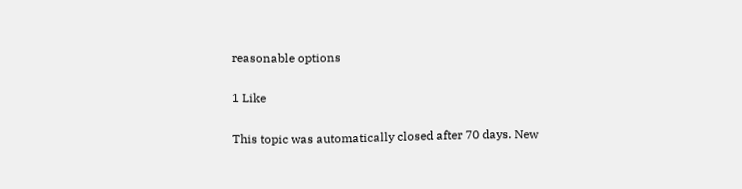reasonable options

1 Like

This topic was automatically closed after 70 days. New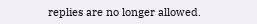replies are no longer allowed.